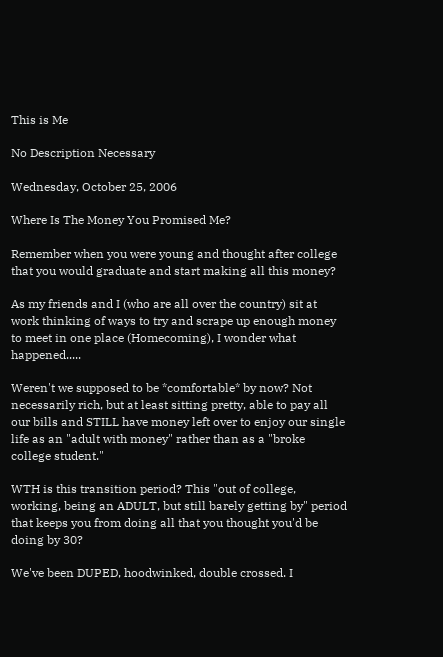This is Me

No Description Necessary

Wednesday, October 25, 2006

Where Is The Money You Promised Me?

Remember when you were young and thought after college that you would graduate and start making all this money?

As my friends and I (who are all over the country) sit at work thinking of ways to try and scrape up enough money to meet in one place (Homecoming), I wonder what happened.....

Weren't we supposed to be *comfortable* by now? Not necessarily rich, but at least sitting pretty, able to pay all our bills and STILL have money left over to enjoy our single life as an "adult with money" rather than as a "broke college student."

WTH is this transition period? This "out of college, working, being an ADULT, but still barely getting by" period that keeps you from doing all that you thought you'd be doing by 30?

We've been DUPED, hoodwinked, double crossed. I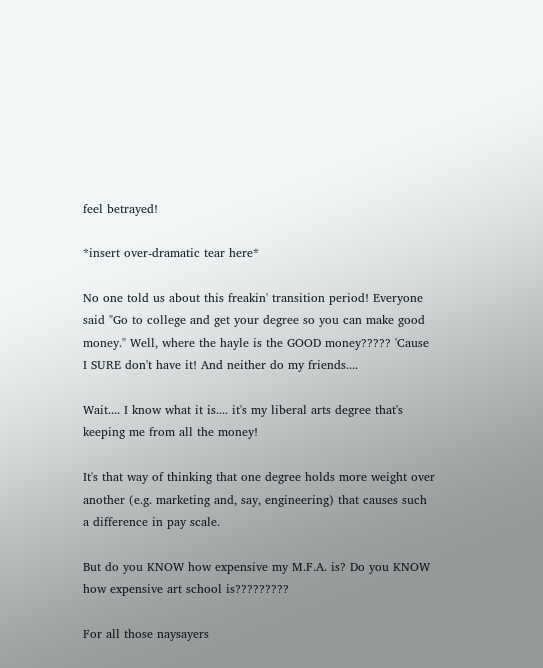feel betrayed!

*insert over-dramatic tear here*

No one told us about this freakin' transition period! Everyone said "Go to college and get your degree so you can make good money." Well, where the hayle is the GOOD money????? 'Cause I SURE don't have it! And neither do my friends....

Wait.... I know what it is.... it's my liberal arts degree that's keeping me from all the money!

It's that way of thinking that one degree holds more weight over another (e.g. marketing and, say, engineering) that causes such a difference in pay scale.

But do you KNOW how expensive my M.F.A. is? Do you KNOW how expensive art school is?????????

For all those naysayers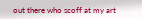out there who scoff at my art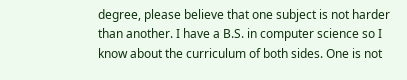degree, please believe that one subject is not harder than another. I have a B.S. in computer science so I know about the curriculum of both sides. One is not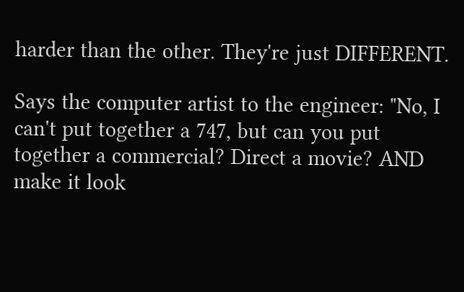harder than the other. They're just DIFFERENT.

Says the computer artist to the engineer: "No, I can't put together a 747, but can you put together a commercial? Direct a movie? AND make it look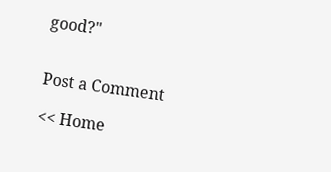good?"


Post a Comment

<< Home